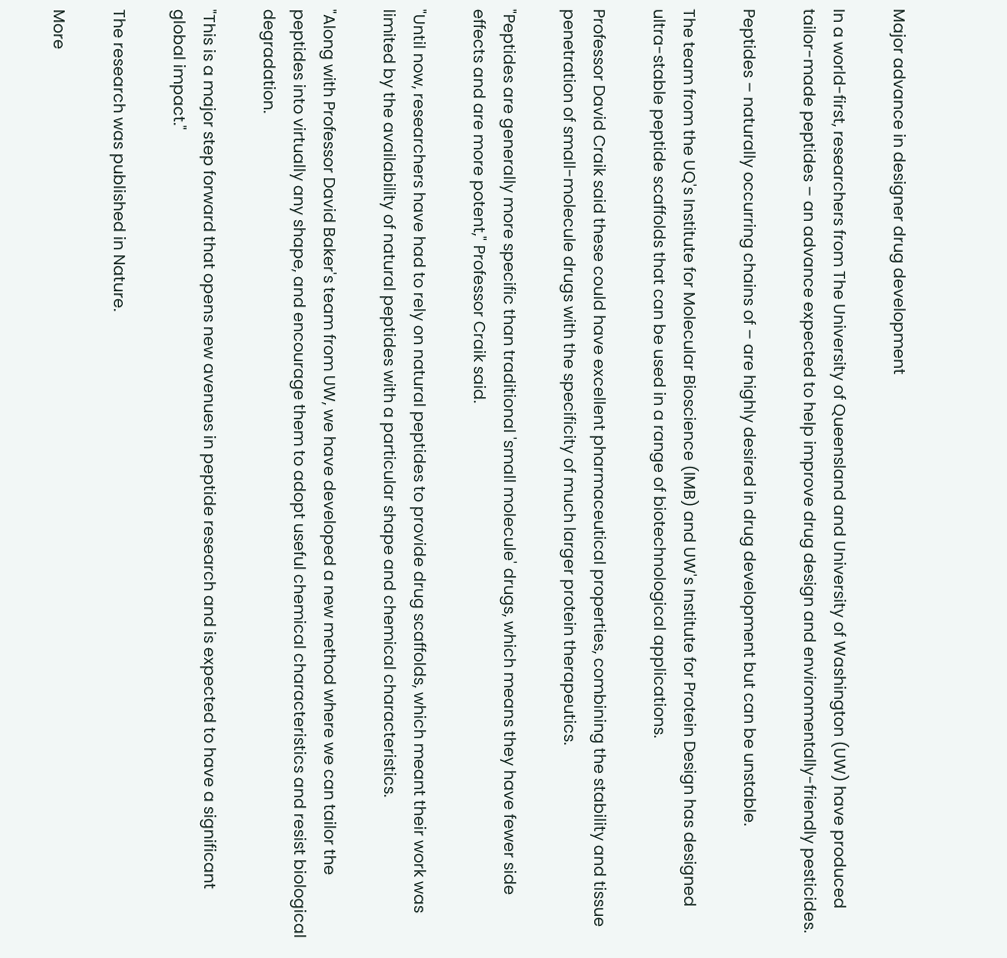Major advance in designer drug development

In a world-first, researchers from The University of Queensland and University of Washington (UW) have produced tailor-made peptides – an advance expected to help improve drug design and environmentally-friendly pesticides.

Peptides – naturally occurring chains of – are highly desired in drug development but can be unstable.

The team from the UQ's Institute for Molecular Bioscience (IMB) and UW's Institute for Protein Design has designed ultra-stable peptide scaffolds that can be used in a range of biotechnological applications.

Professor David Craik said these could have excellent pharmaceutical properties, combining the stability and tissue penetration of small-molecule drugs with the specificity of much larger protein therapeutics.

"Peptides are generally more specific than traditional 'small molecule' drugs, which means they have fewer side effects and are more potent," Professor Craik said.

"Until now, researchers have had to rely on natural peptides to provide drug scaffolds, which meant their work was limited by the availability of natural peptides with a particular shape and chemical characteristics.

"Along with Professor David Baker's team from UW, we have developed a new method where we can tailor the peptides into virtually any shape, and encourage them to adopt useful chemical characteristics and resist biological degradation.

"This is a major step forward that opens new avenues in peptide research and is expected to have a significant global impact."

The research was published in Nature.

More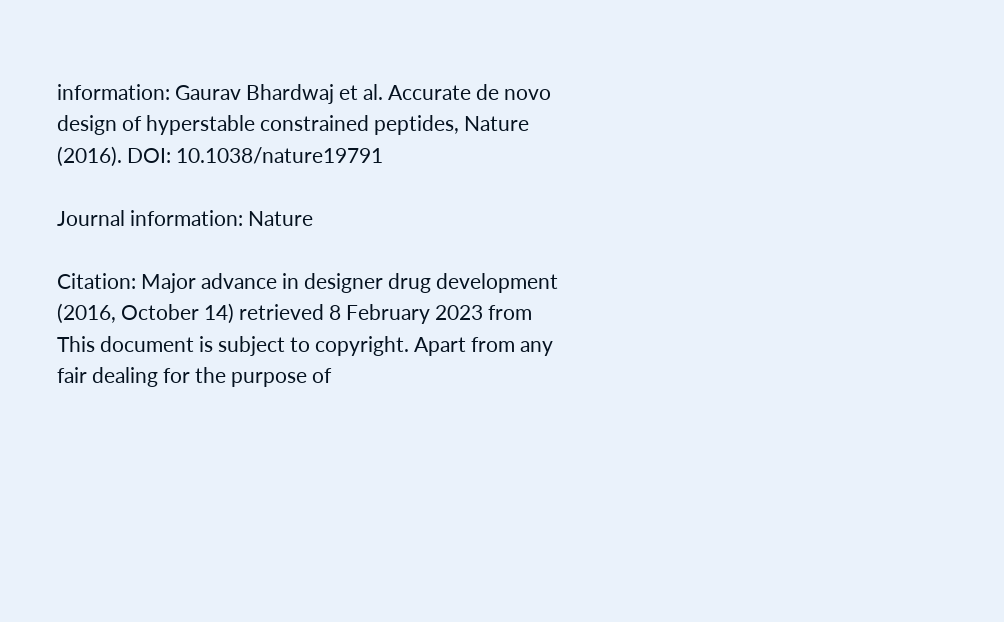information: Gaurav Bhardwaj et al. Accurate de novo design of hyperstable constrained peptides, Nature (2016). DOI: 10.1038/nature19791

Journal information: Nature

Citation: Major advance in designer drug development (2016, October 14) retrieved 8 February 2023 from
This document is subject to copyright. Apart from any fair dealing for the purpose of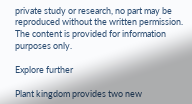private study or research, no part may be reproduced without the written permission. The content is provided for information purposes only.

Explore further

Plant kingdom provides two new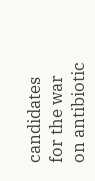candidates for the war on antibiotic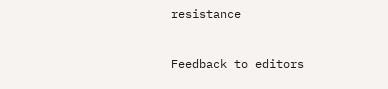resistance


Feedback to editors